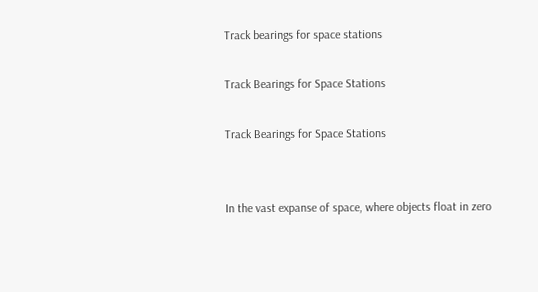Track bearings for space stations

Track Bearings for Space Stations

Track Bearings for Space Stations


In the vast expanse of space, where objects float in zero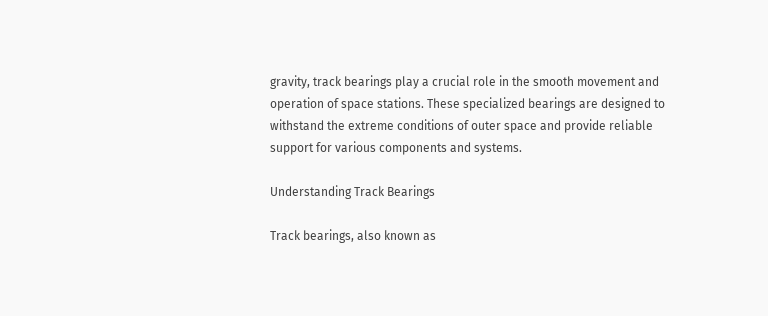gravity, track bearings play a crucial role in the smooth movement and operation of space stations. These specialized bearings are designed to withstand the extreme conditions of outer space and provide reliable support for various components and systems.

Understanding Track Bearings

Track bearings, also known as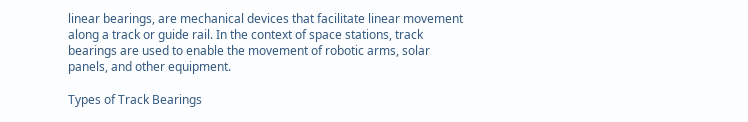linear bearings, are mechanical devices that facilitate linear movement along a track or guide rail. In the context of space stations, track bearings are used to enable the movement of robotic arms, solar panels, and other equipment.

Types of Track Bearings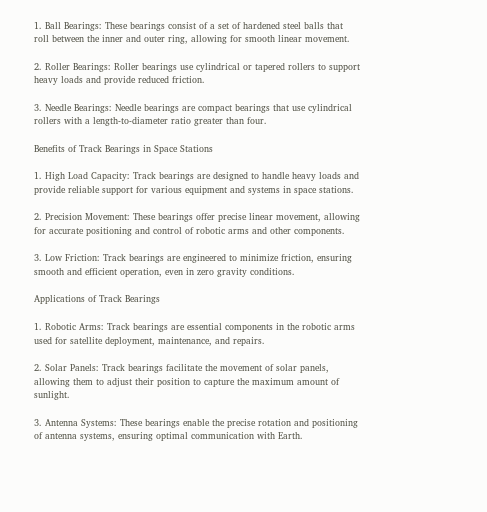1. Ball Bearings: These bearings consist of a set of hardened steel balls that roll between the inner and outer ring, allowing for smooth linear movement.

2. Roller Bearings: Roller bearings use cylindrical or tapered rollers to support heavy loads and provide reduced friction.

3. Needle Bearings: Needle bearings are compact bearings that use cylindrical rollers with a length-to-diameter ratio greater than four.

Benefits of Track Bearings in Space Stations

1. High Load Capacity: Track bearings are designed to handle heavy loads and provide reliable support for various equipment and systems in space stations.

2. Precision Movement: These bearings offer precise linear movement, allowing for accurate positioning and control of robotic arms and other components.

3. Low Friction: Track bearings are engineered to minimize friction, ensuring smooth and efficient operation, even in zero gravity conditions.

Applications of Track Bearings

1. Robotic Arms: Track bearings are essential components in the robotic arms used for satellite deployment, maintenance, and repairs.

2. Solar Panels: Track bearings facilitate the movement of solar panels, allowing them to adjust their position to capture the maximum amount of sunlight.

3. Antenna Systems: These bearings enable the precise rotation and positioning of antenna systems, ensuring optimal communication with Earth.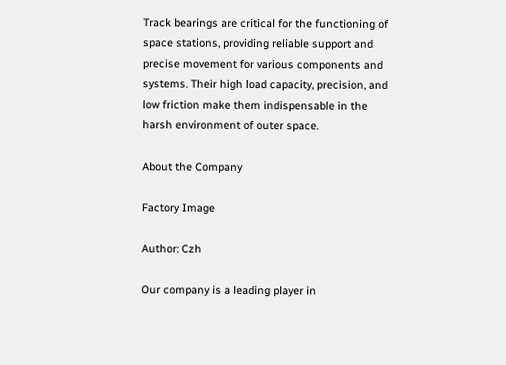Track bearings are critical for the functioning of space stations, providing reliable support and precise movement for various components and systems. Their high load capacity, precision, and low friction make them indispensable in the harsh environment of outer space.

About the Company

Factory Image

Author: Czh

Our company is a leading player in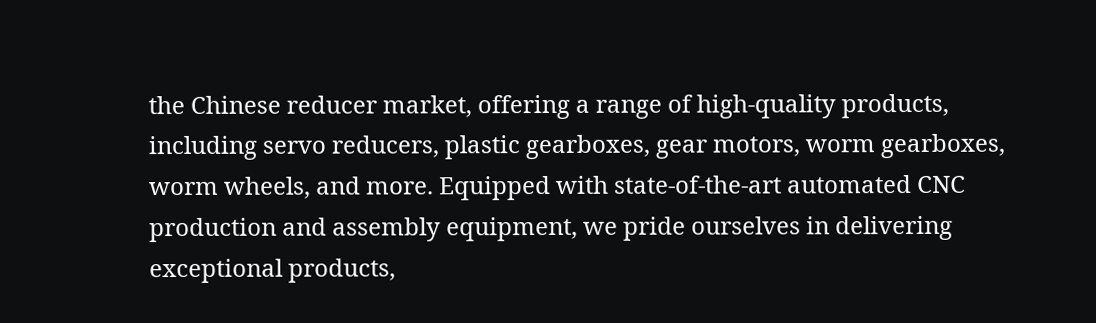the Chinese reducer market, offering a range of high-quality products, including servo reducers, plastic gearboxes, gear motors, worm gearboxes, worm wheels, and more. Equipped with state-of-the-art automated CNC production and assembly equipment, we pride ourselves in delivering exceptional products,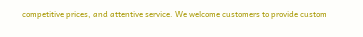competitive prices, and attentive service. We welcome customers to provide custom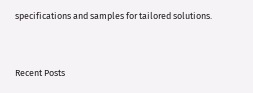specifications and samples for tailored solutions.


Recent Posts